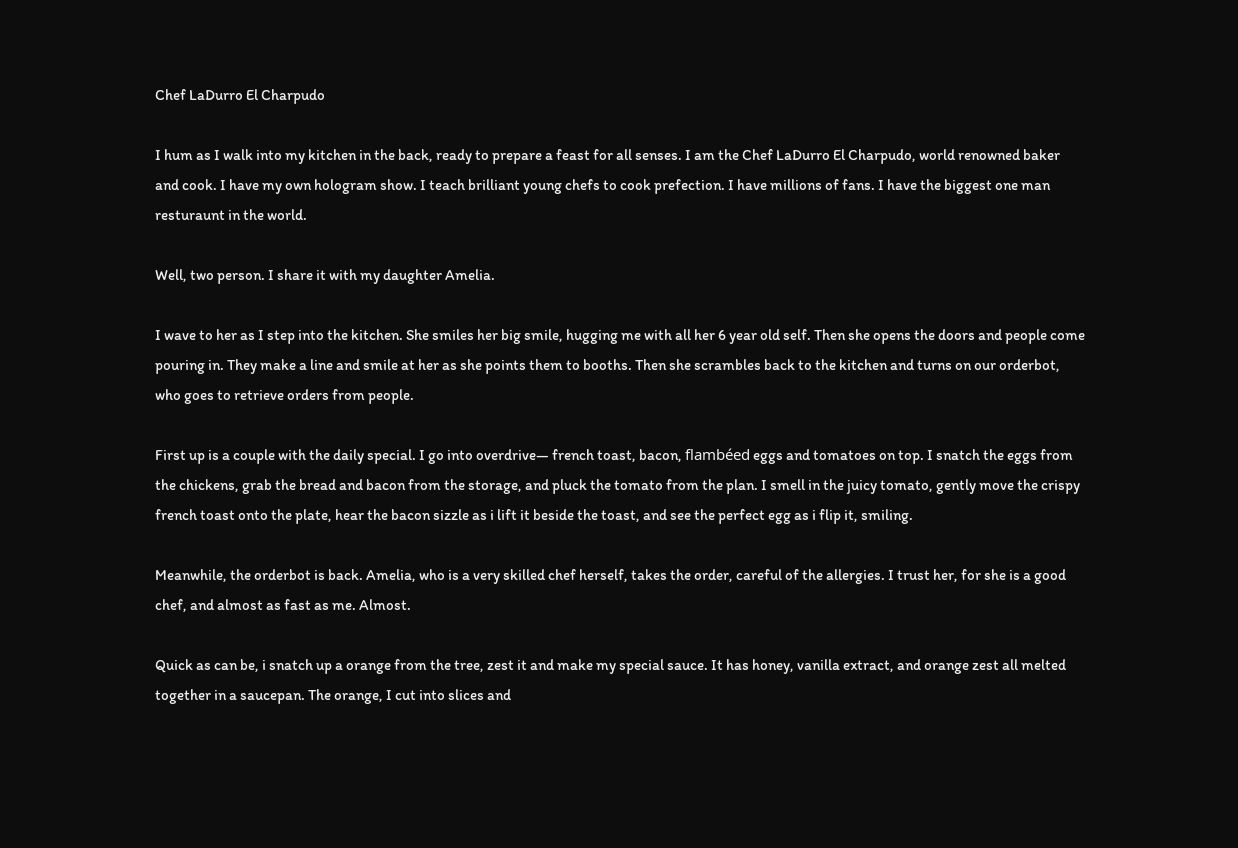Chef LaDurro El Charpudo

I hum as I walk into my kitchen in the back, ready to prepare a feast for all senses. I am the Chef LaDurro El Charpudo, world renowned baker and cook. I have my own hologram show. I teach brilliant young chefs to cook prefection. I have millions of fans. I have the biggest one man resturaunt in the world.

Well, two person. I share it with my daughter Amelia.

I wave to her as I step into the kitchen. She smiles her big smile, hugging me with all her 6 year old self. Then she opens the doors and people come pouring in. They make a line and smile at her as she points them to booths. Then she scrambles back to the kitchen and turns on our orderbot, who goes to retrieve orders from people.

First up is a couple with the daily special. I go into overdrive— french toast, bacon, flambéed eggs and tomatoes on top. I snatch the eggs from the chickens, grab the bread and bacon from the storage, and pluck the tomato from the plan. I smell in the juicy tomato, gently move the crispy french toast onto the plate, hear the bacon sizzle as i lift it beside the toast, and see the perfect egg as i flip it, smiling.

Meanwhile, the orderbot is back. Amelia, who is a very skilled chef herself, takes the order, careful of the allergies. I trust her, for she is a good chef, and almost as fast as me. Almost.

Quick as can be, i snatch up a orange from the tree, zest it and make my special sauce. It has honey, vanilla extract, and orange zest all melted together in a saucepan. The orange, I cut into slices and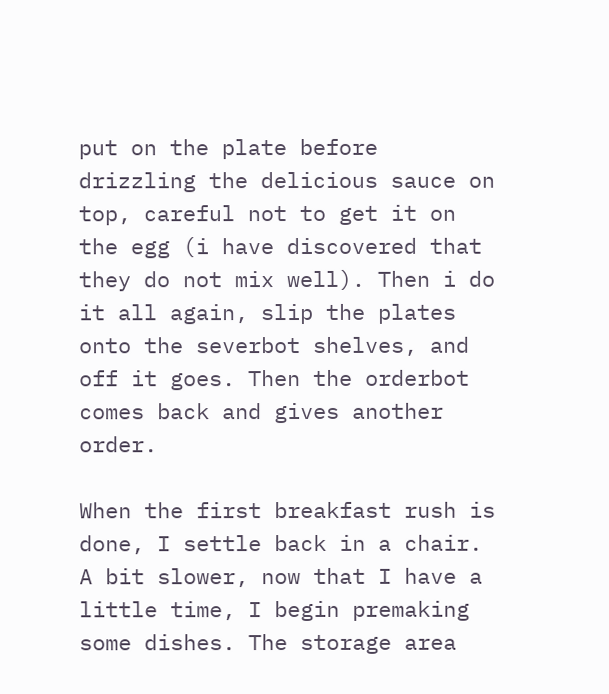put on the plate before drizzling the delicious sauce on top, careful not to get it on the egg (i have discovered that they do not mix well). Then i do it all again, slip the plates onto the severbot shelves, and off it goes. Then the orderbot comes back and gives another order.

When the first breakfast rush is done, I settle back in a chair. A bit slower, now that I have a little time, I begin premaking some dishes. The storage area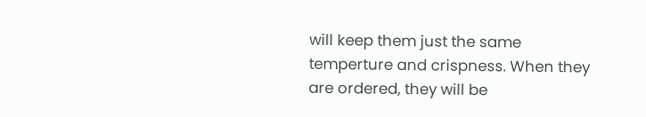will keep them just the same temperture and crispness. When they are ordered, they will be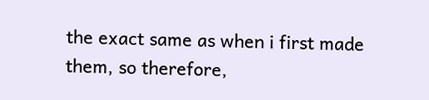the exact same as when i first made them, so therefore,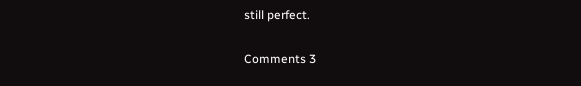still perfect.

Comments 3